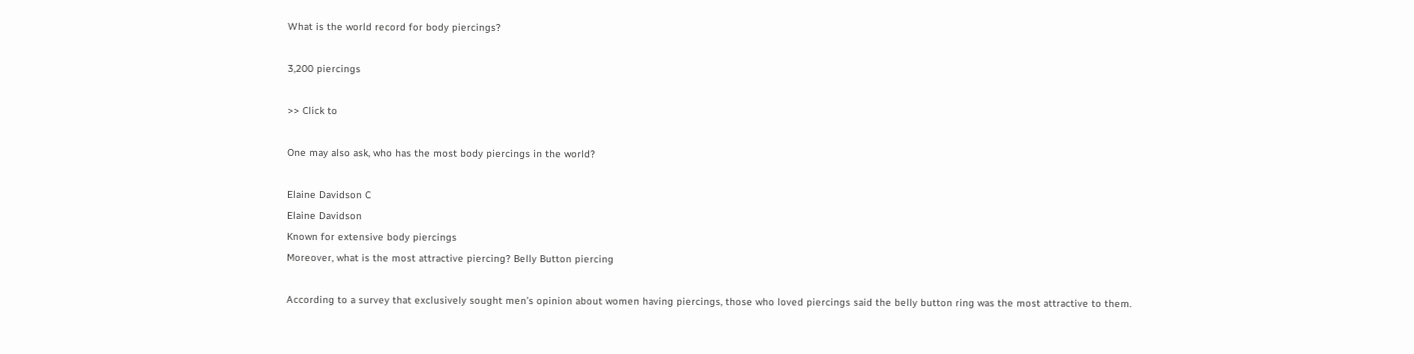What is the world record for body piercings?

3,200 piercings

>> Click to

One may also ask, who has the most body piercings in the world?

Elaine Davidson C
Elaine Davidson
Known for extensive body piercings
Moreover, what is the most attractive piercing? Belly Button piercing

According to a survey that exclusively sought men’s opinion about women having piercings, those who loved piercings said the belly button ring was the most attractive to them.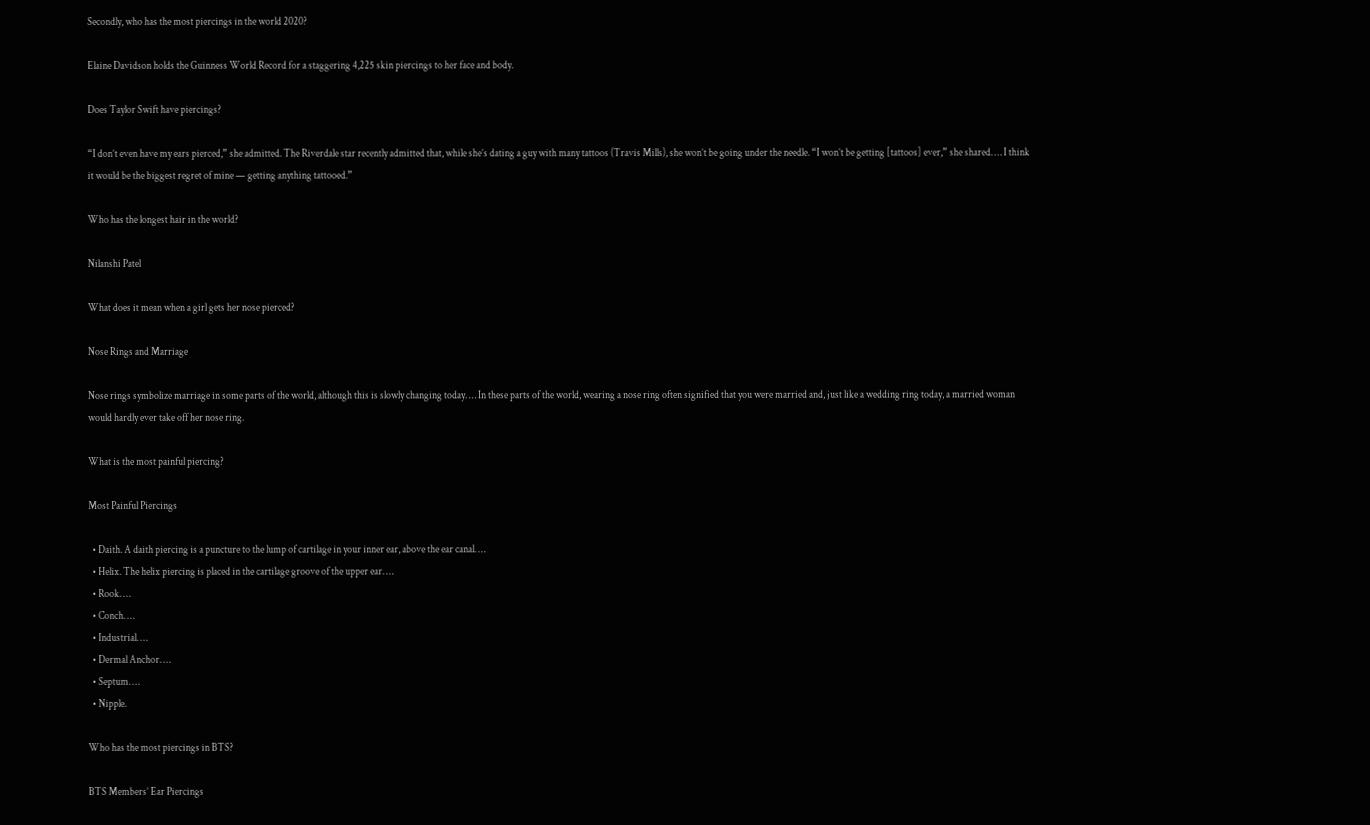Secondly, who has the most piercings in the world 2020?

Elaine Davidson holds the Guinness World Record for a staggering 4,225 skin piercings to her face and body.

Does Taylor Swift have piercings?

“I don’t even have my ears pierced,” she admitted. The Riverdale star recently admitted that, while she’s dating a guy with many tattoos (Travis Mills), she won’t be going under the needle. “I won’t be getting [tattoos] ever,” she shared. … I think it would be the biggest regret of mine — getting anything tattooed.”

Who has the longest hair in the world?

Nilanshi Patel

What does it mean when a girl gets her nose pierced?

Nose Rings and Marriage

Nose rings symbolize marriage in some parts of the world, although this is slowly changing today. … In these parts of the world, wearing a nose ring often signified that you were married and, just like a wedding ring today, a married woman would hardly ever take off her nose ring.

What is the most painful piercing?

Most Painful Piercings

  • Daith. A daith piercing is a puncture to the lump of cartilage in your inner ear, above the ear canal. …
  • Helix. The helix piercing is placed in the cartilage groove of the upper ear. …
  • Rook. …
  • Conch. …
  • Industrial. …
  • Dermal Anchor. …
  • Septum. …
  • Nipple.

Who has the most piercings in BTS?

BTS Members’ Ear Piercings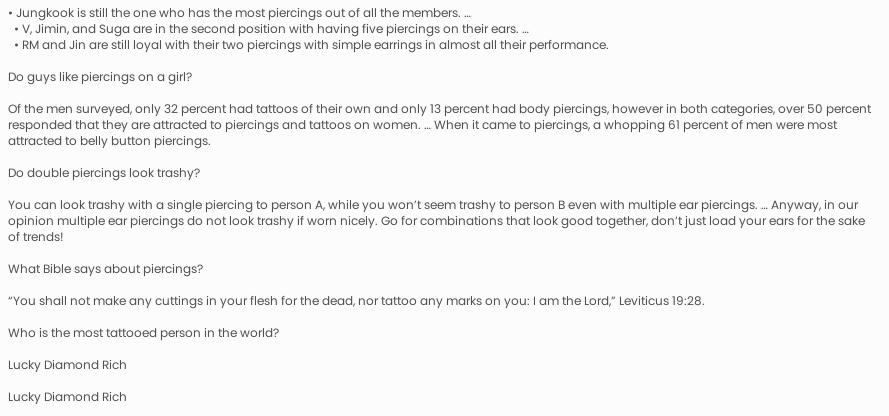• Jungkook is still the one who has the most piercings out of all the members. …
  • V, Jimin, and Suga are in the second position with having five piercings on their ears. …
  • RM and Jin are still loyal with their two piercings with simple earrings in almost all their performance.

Do guys like piercings on a girl?

Of the men surveyed, only 32 percent had tattoos of their own and only 13 percent had body piercings, however in both categories, over 50 percent responded that they are attracted to piercings and tattoos on women. … When it came to piercings, a whopping 61 percent of men were most attracted to belly button piercings.

Do double piercings look trashy?

You can look trashy with a single piercing to person A, while you won’t seem trashy to person B even with multiple ear piercings. … Anyway, in our opinion multiple ear piercings do not look trashy if worn nicely. Go for combinations that look good together, don’t just load your ears for the sake of trends!

What Bible says about piercings?

“You shall not make any cuttings in your flesh for the dead, nor tattoo any marks on you: I am the Lord,” Leviticus 19:28.

Who is the most tattooed person in the world?

Lucky Diamond Rich

Lucky Diamond Rich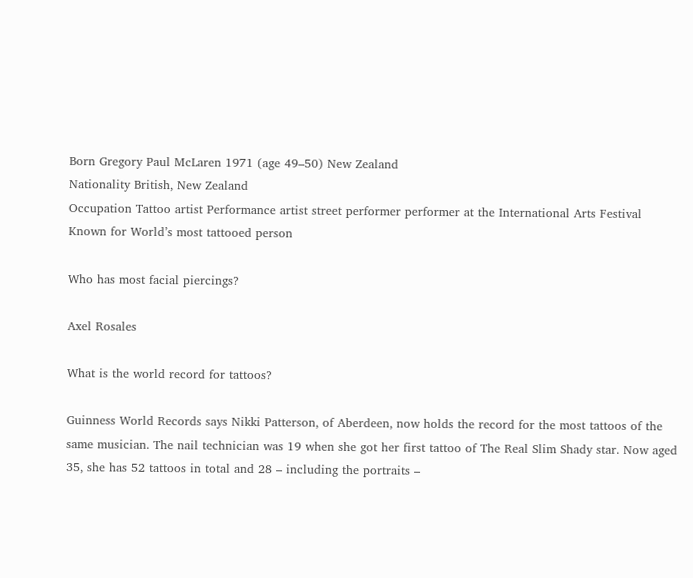Born Gregory Paul McLaren 1971 (age 49–50) New Zealand
Nationality British, New Zealand
Occupation Tattoo artist Performance artist street performer performer at the International Arts Festival
Known for World’s most tattooed person

Who has most facial piercings?

Axel Rosales

What is the world record for tattoos?

Guinness World Records says Nikki Patterson, of Aberdeen, now holds the record for the most tattoos of the same musician. The nail technician was 19 when she got her first tattoo of The Real Slim Shady star. Now aged 35, she has 52 tattoos in total and 28 – including the portraits –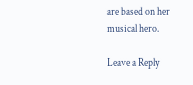are based on her musical hero.

Leave a Reply